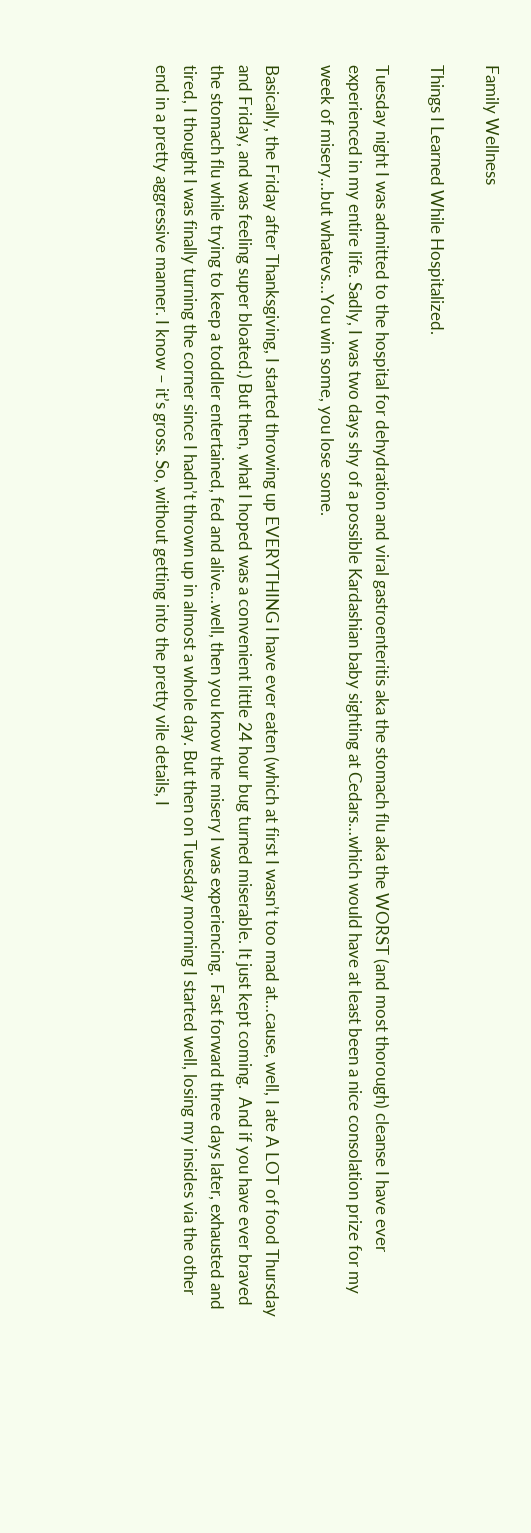Family Wellness

Things I Learned While Hospitalized.

Tuesday night I was admitted to the hospital for dehydration and viral gastroenteritis aka the stomach flu aka the WORST (and most thorough) cleanse I have ever experienced in my entire life. Sadly, I was two days shy of a possible Kardashian baby sighting at Cedars…which would have at least been a nice consolation prize for my week of misery…but whatevs…You win some, you lose some.

Basically, the Friday after Thanksgiving, I started throwing up EVERYTHING I have ever eaten (which at first I wasn’t too mad at…cause, well, I ate A LOT of food Thursday and Friday, and was feeling super bloated.) But then, what I hoped was a convenient little 24 hour bug turned miserable. It just kept coming.  And if you have ever braved the stomach flu while trying to keep a toddler entertained, fed and alive…well, then you know the misery I was experiencing.  Fast forward three days later, exhausted and tired, I thought I was finally turning the corner since I hadn’t thrown up in almost a whole day. But then on Tuesday morning I started well, losing my insides via the other end in a pretty aggressive manner. I know – it’s gross. So, without getting into the pretty vile details, I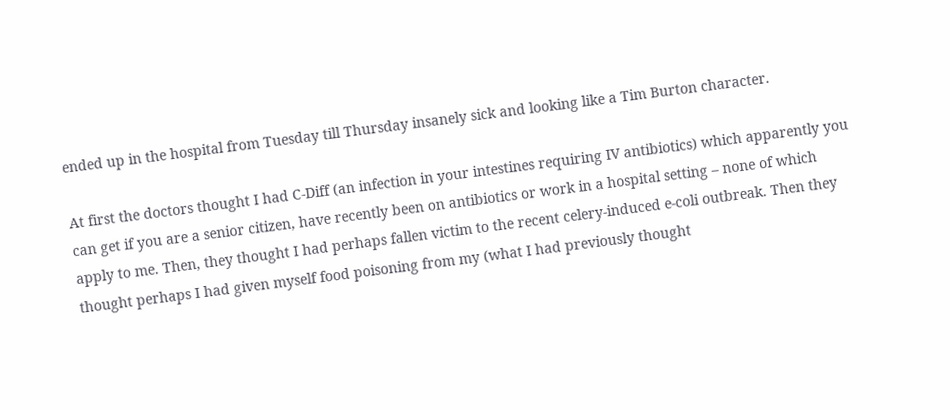ended up in the hospital from Tuesday till Thursday insanely sick and looking like a Tim Burton character.

At first the doctors thought I had C-Diff (an infection in your intestines requiring IV antibiotics) which apparently you can get if you are a senior citizen, have recently been on antibiotics or work in a hospital setting – none of which apply to me. Then, they thought I had perhaps fallen victim to the recent celery-induced e-coli outbreak. Then they thought perhaps I had given myself food poisoning from my (what I had previously thought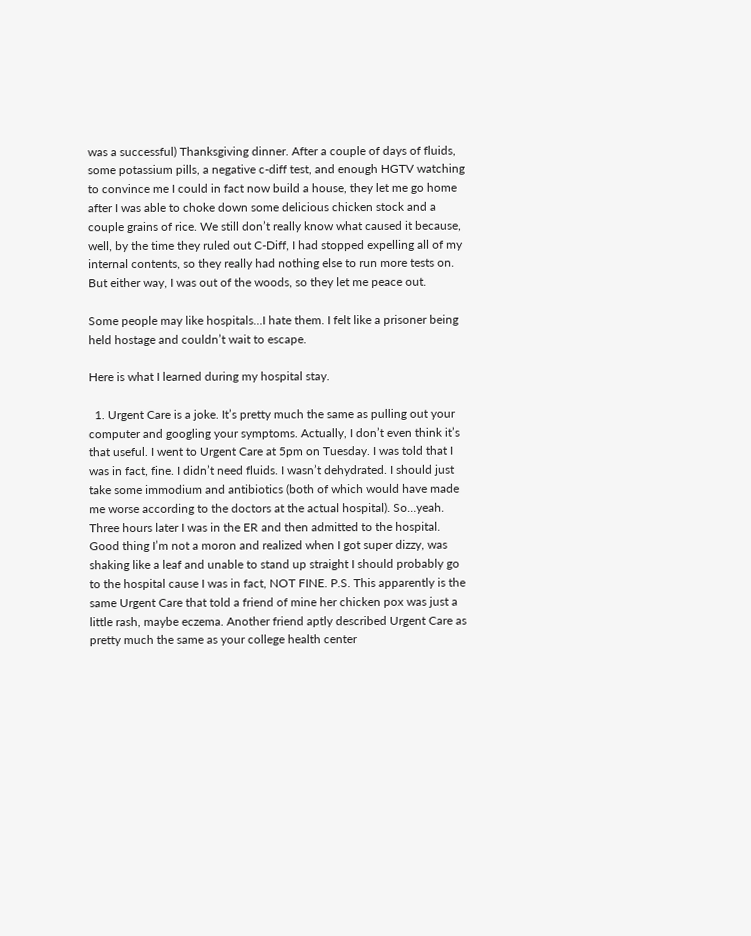was a successful) Thanksgiving dinner. After a couple of days of fluids, some potassium pills, a negative c-diff test, and enough HGTV watching to convince me I could in fact now build a house, they let me go home after I was able to choke down some delicious chicken stock and a couple grains of rice. We still don’t really know what caused it because, well, by the time they ruled out C-Diff, I had stopped expelling all of my internal contents, so they really had nothing else to run more tests on. But either way, I was out of the woods, so they let me peace out.

Some people may like hospitals…I hate them. I felt like a prisoner being held hostage and couldn’t wait to escape.

Here is what I learned during my hospital stay.

  1. Urgent Care is a joke. It’s pretty much the same as pulling out your computer and googling your symptoms. Actually, I don’t even think it’s that useful. I went to Urgent Care at 5pm on Tuesday. I was told that I was in fact, fine. I didn’t need fluids. I wasn’t dehydrated. I should just take some immodium and antibiotics (both of which would have made me worse according to the doctors at the actual hospital). So…yeah. Three hours later I was in the ER and then admitted to the hospital. Good thing I’m not a moron and realized when I got super dizzy, was shaking like a leaf and unable to stand up straight I should probably go to the hospital cause I was in fact, NOT FINE. P.S. This apparently is the same Urgent Care that told a friend of mine her chicken pox was just a little rash, maybe eczema. Another friend aptly described Urgent Care as pretty much the same as your college health center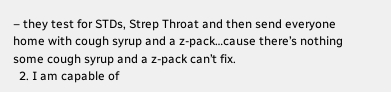– they test for STDs, Strep Throat and then send everyone home with cough syrup and a z-pack…cause there’s nothing some cough syrup and a z-pack can’t fix.
  2. I am capable of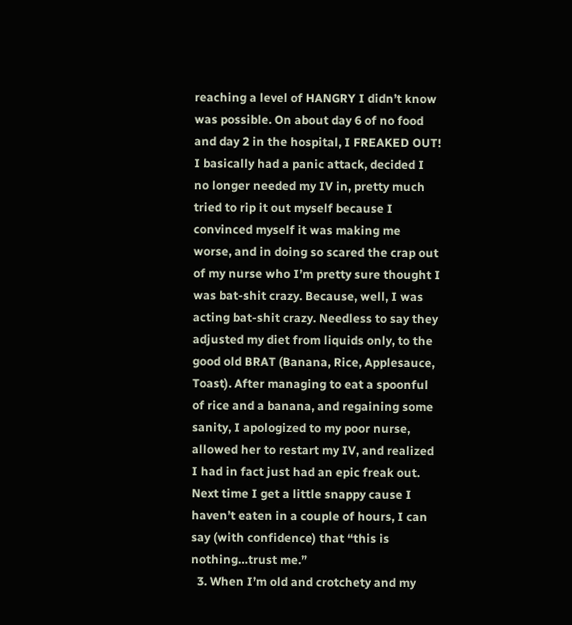reaching a level of HANGRY I didn’t know was possible. On about day 6 of no food and day 2 in the hospital, I FREAKED OUT! I basically had a panic attack, decided I no longer needed my IV in, pretty much tried to rip it out myself because I convinced myself it was making me worse, and in doing so scared the crap out of my nurse who I’m pretty sure thought I was bat-shit crazy. Because, well, I was acting bat-shit crazy. Needless to say they adjusted my diet from liquids only, to the good old BRAT (Banana, Rice, Applesauce, Toast). After managing to eat a spoonful of rice and a banana, and regaining some sanity, I apologized to my poor nurse, allowed her to restart my IV, and realized I had in fact just had an epic freak out.  Next time I get a little snappy cause I haven’t eaten in a couple of hours, I can say (with confidence) that “this is nothing…trust me.”
  3. When I’m old and crotchety and my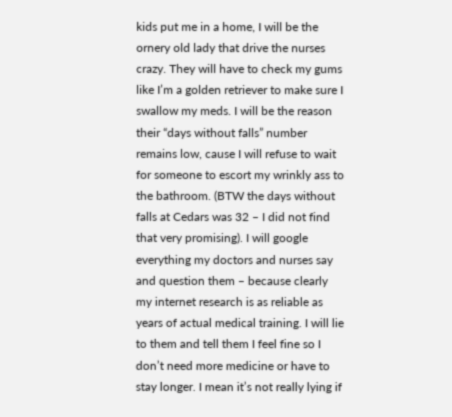kids put me in a home, I will be the ornery old lady that drive the nurses crazy. They will have to check my gums like I’m a golden retriever to make sure I swallow my meds. I will be the reason their “days without falls” number remains low, cause I will refuse to wait for someone to escort my wrinkly ass to the bathroom. (BTW the days without falls at Cedars was 32 – I did not find that very promising). I will google everything my doctors and nurses say and question them – because clearly my internet research is as reliable as years of actual medical training. I will lie to them and tell them I feel fine so I don’t need more medicine or have to stay longer. I mean it’s not really lying if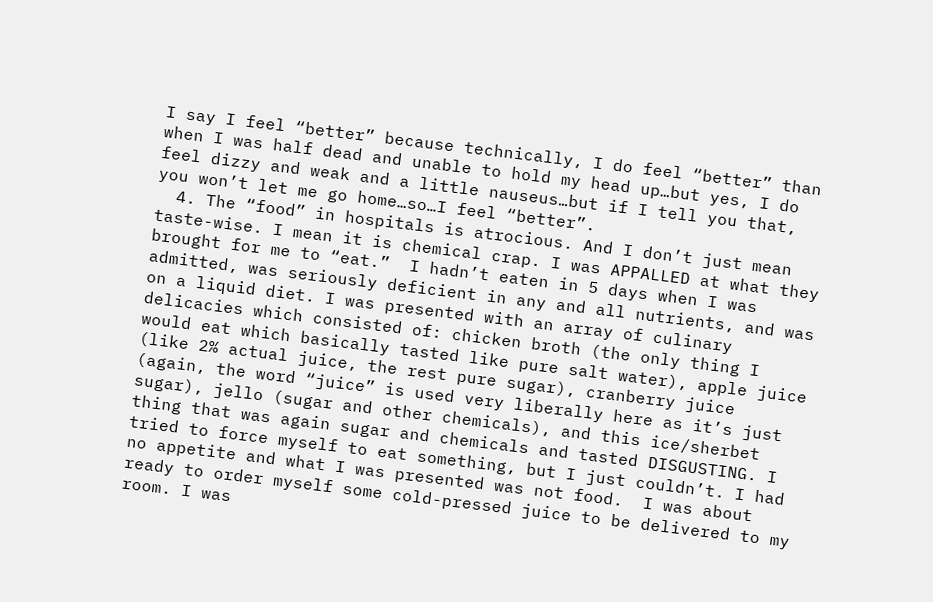I say I feel “better” because technically, I do feel “better” than when I was half dead and unable to hold my head up…but yes, I do feel dizzy and weak and a little nauseus…but if I tell you that, you won’t let me go home…so…I feel “better”.
  4. The “food” in hospitals is atrocious. And I don’t just mean taste-wise. I mean it is chemical crap. I was APPALLED at what they brought for me to “eat.”  I hadn’t eaten in 5 days when I was admitted, was seriously deficient in any and all nutrients, and was on a liquid diet. I was presented with an array of culinary delicacies which consisted of: chicken broth (the only thing I would eat which basically tasted like pure salt water), apple juice (like 2% actual juice, the rest pure sugar), cranberry juice (again, the word “juice” is used very liberally here as it’s just sugar), jello (sugar and other chemicals), and this ice/sherbet thing that was again sugar and chemicals and tasted DISGUSTING. I tried to force myself to eat something, but I just couldn’t. I had no appetite and what I was presented was not food.  I was about ready to order myself some cold-pressed juice to be delivered to my room. I was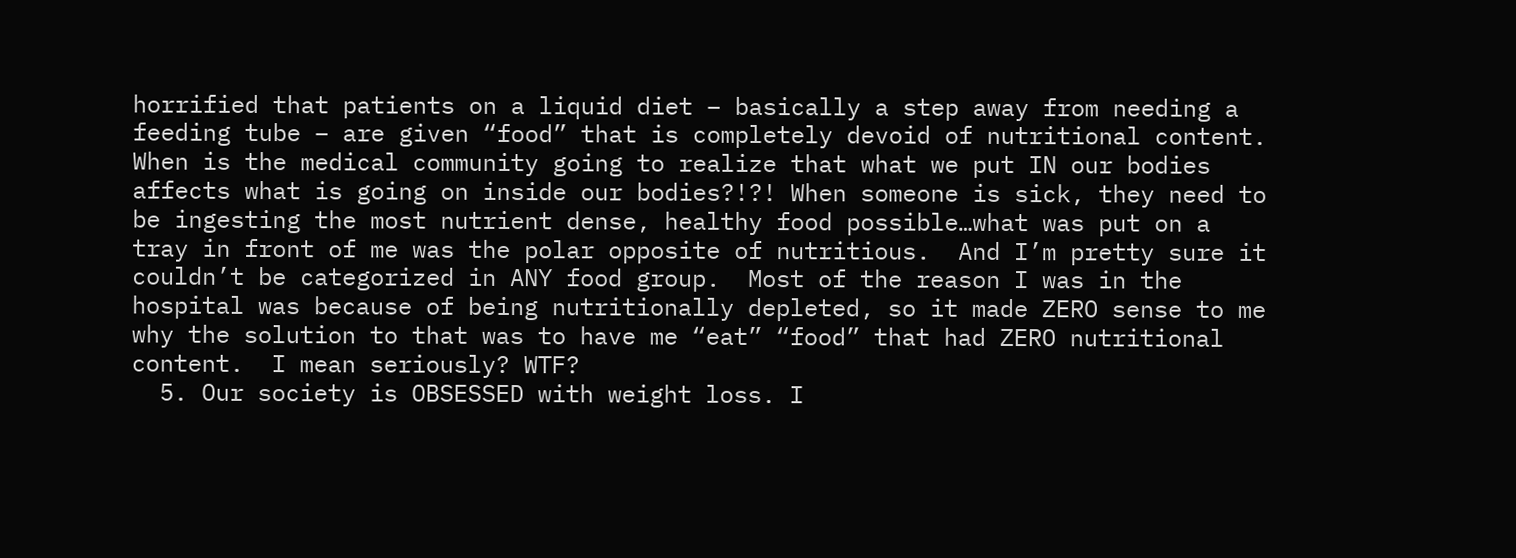horrified that patients on a liquid diet – basically a step away from needing a feeding tube – are given “food” that is completely devoid of nutritional content. When is the medical community going to realize that what we put IN our bodies affects what is going on inside our bodies?!?! When someone is sick, they need to be ingesting the most nutrient dense, healthy food possible…what was put on a tray in front of me was the polar opposite of nutritious.  And I’m pretty sure it couldn’t be categorized in ANY food group.  Most of the reason I was in the hospital was because of being nutritionally depleted, so it made ZERO sense to me why the solution to that was to have me “eat” “food” that had ZERO nutritional content.  I mean seriously? WTF?
  5. Our society is OBSESSED with weight loss. I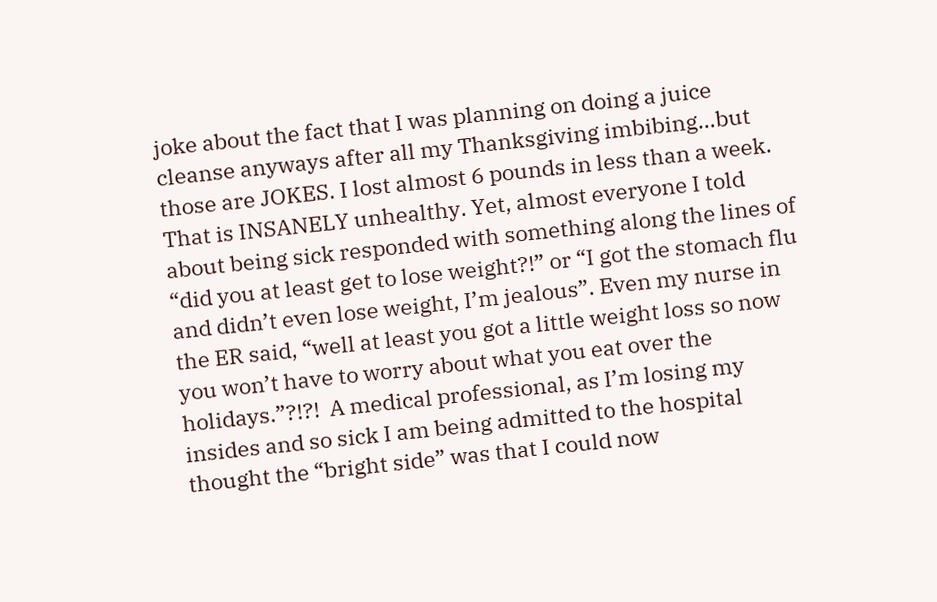joke about the fact that I was planning on doing a juice cleanse anyways after all my Thanksgiving imbibing…but those are JOKES. I lost almost 6 pounds in less than a week. That is INSANELY unhealthy. Yet, almost everyone I told about being sick responded with something along the lines of “did you at least get to lose weight?!” or “I got the stomach flu and didn’t even lose weight, I’m jealous”. Even my nurse in the ER said, “well at least you got a little weight loss so now you won’t have to worry about what you eat over the holidays.”?!?!  A medical professional, as I’m losing my insides and so sick I am being admitted to the hospital thought the “bright side” was that I could now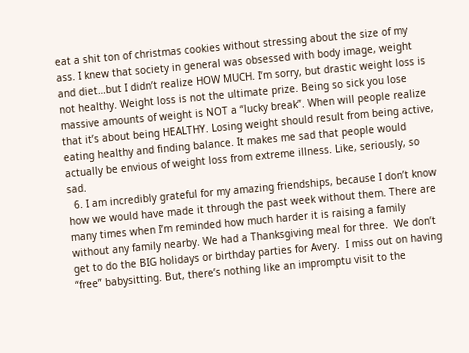eat a shit ton of christmas cookies without stressing about the size of my ass. I knew that society in general was obsessed with body image, weight and diet…but I didn’t realize HOW MUCH. I’m sorry, but drastic weight loss is not healthy. Weight loss is not the ultimate prize. Being so sick you lose massive amounts of weight is NOT a “lucky break”. When will people realize that it’s about being HEALTHY. Losing weight should result from being active, eating healthy and finding balance. It makes me sad that people would actually be envious of weight loss from extreme illness. Like, seriously, so sad.
  6. I am incredibly grateful for my amazing friendships, because I don’t know how we would have made it through the past week without them. There are many times when I’m reminded how much harder it is raising a family without any family nearby. We had a Thanksgiving meal for three.  We don’t get to do the BIG holidays or birthday parties for Avery.  I miss out on having “free” babysitting. But, there’s nothing like an impromptu visit to the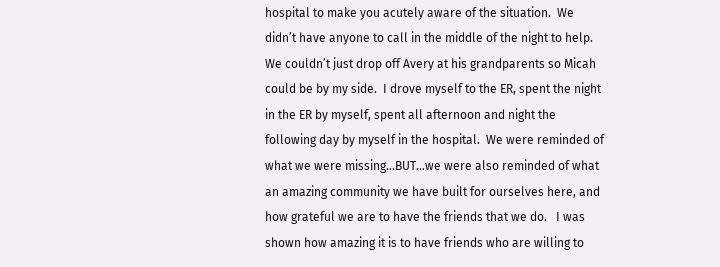hospital to make you acutely aware of the situation.  We didn’t have anyone to call in the middle of the night to help.  We couldn’t just drop off Avery at his grandparents so Micah could be by my side.  I drove myself to the ER, spent the night in the ER by myself, spent all afternoon and night the following day by myself in the hospital.  We were reminded of what we were missing…BUT…we were also reminded of what an amazing community we have built for ourselves here, and how grateful we are to have the friends that we do.   I was shown how amazing it is to have friends who are willing to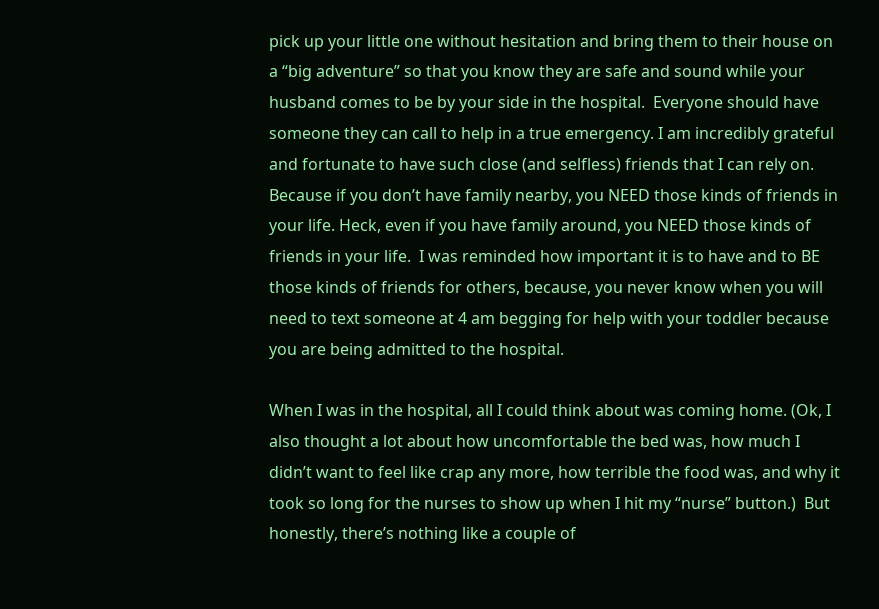pick up your little one without hesitation and bring them to their house on a “big adventure” so that you know they are safe and sound while your husband comes to be by your side in the hospital.  Everyone should have someone they can call to help in a true emergency. I am incredibly grateful and fortunate to have such close (and selfless) friends that I can rely on.  Because if you don’t have family nearby, you NEED those kinds of friends in your life. Heck, even if you have family around, you NEED those kinds of friends in your life.  I was reminded how important it is to have and to BE those kinds of friends for others, because, you never know when you will need to text someone at 4 am begging for help with your toddler because you are being admitted to the hospital.

When I was in the hospital, all I could think about was coming home. (Ok, I also thought a lot about how uncomfortable the bed was, how much I didn’t want to feel like crap any more, how terrible the food was, and why it took so long for the nurses to show up when I hit my “nurse” button.)  But honestly, there’s nothing like a couple of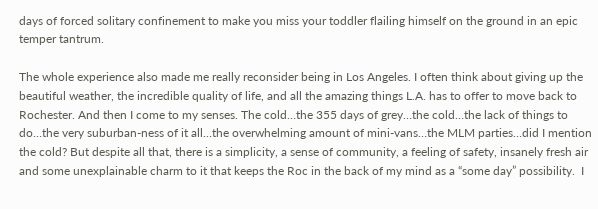days of forced solitary confinement to make you miss your toddler flailing himself on the ground in an epic temper tantrum.

The whole experience also made me really reconsider being in Los Angeles. I often think about giving up the beautiful weather, the incredible quality of life, and all the amazing things L.A. has to offer to move back to Rochester. And then I come to my senses. The cold…the 355 days of grey…the cold…the lack of things to do…the very suburban-ness of it all…the overwhelming amount of mini-vans…the MLM parties…did I mention the cold? But despite all that, there is a simplicity, a sense of community, a feeling of safety, insanely fresh air and some unexplainable charm to it that keeps the Roc in the back of my mind as a “some day” possibility.  I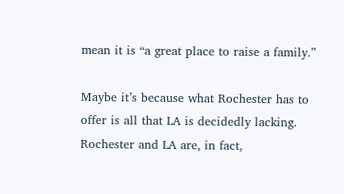mean it is “a great place to raise a family.”

Maybe it’s because what Rochester has to offer is all that LA is decidedly lacking. Rochester and LA are, in fact,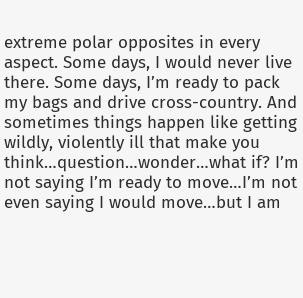extreme polar opposites in every aspect. Some days, I would never live there. Some days, I’m ready to pack my bags and drive cross-country. And sometimes things happen like getting wildly, violently ill that make you think…question…wonder…what if? I’m not saying I’m ready to move…I’m not even saying I would move…but I am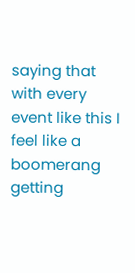saying that with every event like this I feel like a boomerang getting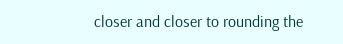closer and closer to rounding the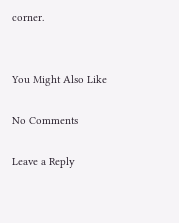corner.


You Might Also Like

No Comments

Leave a Reply